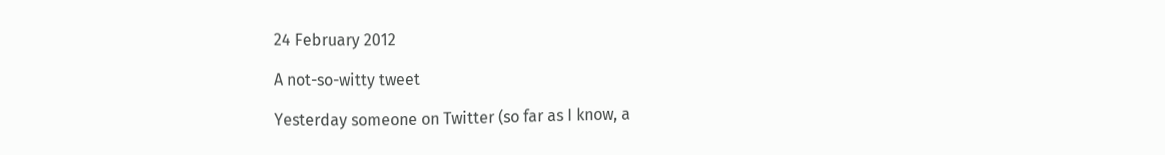24 February 2012

A not-so-witty tweet

Yesterday someone on Twitter (so far as I know, a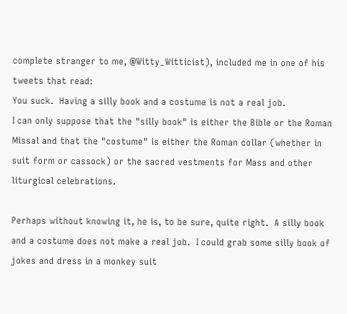complete stranger to me, @Witty_Witticist), included me in one of his tweets that read:
You suck.  Having a silly book and a costume is not a real job.
I can only suppose that the "silly book" is either the Bible or the Roman Missal and that the "costume" is either the Roman collar (whether in suit form or cassock) or the sacred vestments for Mass and other liturgical celebrations.

Perhaps without knowing it, he is, to be sure, quite right.  A silly book and a costume does not make a real job.  I could grab some silly book of jokes and dress in a monkey suit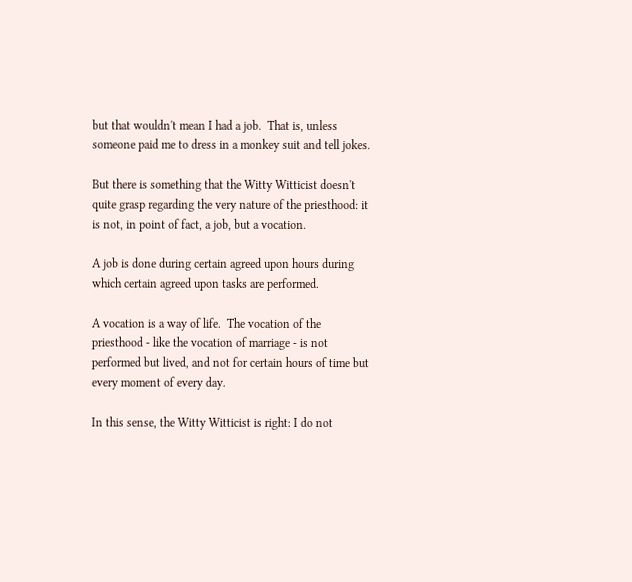but that wouldn't mean I had a job.  That is, unless someone paid me to dress in a monkey suit and tell jokes.

But there is something that the Witty Witticist doesn't quite grasp regarding the very nature of the priesthood: it is not, in point of fact, a job, but a vocation.

A job is done during certain agreed upon hours during which certain agreed upon tasks are performed.

A vocation is a way of life.  The vocation of the priesthood - like the vocation of marriage - is not performed but lived, and not for certain hours of time but every moment of every day.

In this sense, the Witty Witticist is right: I do not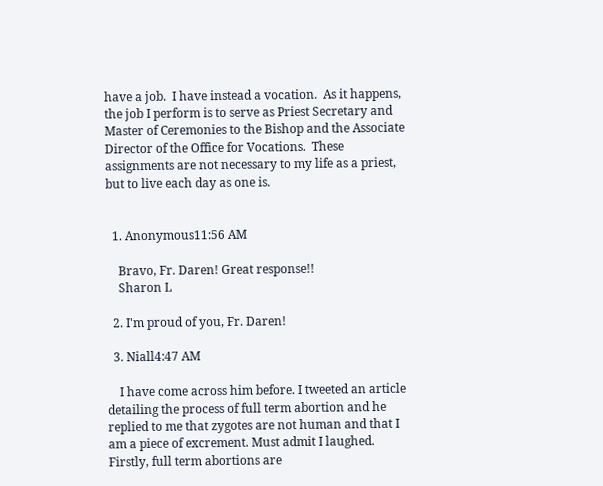have a job.  I have instead a vocation.  As it happens, the job I perform is to serve as Priest Secretary and Master of Ceremonies to the Bishop and the Associate Director of the Office for Vocations.  These assignments are not necessary to my life as a priest, but to live each day as one is.


  1. Anonymous11:56 AM

    Bravo, Fr. Daren! Great response!!
    Sharon L

  2. I'm proud of you, Fr. Daren!

  3. Niall4:47 AM

    I have come across him before. I tweeted an article detailing the process of full term abortion and he replied to me that zygotes are not human and that I am a piece of excrement. Must admit I laughed. Firstly, full term abortions are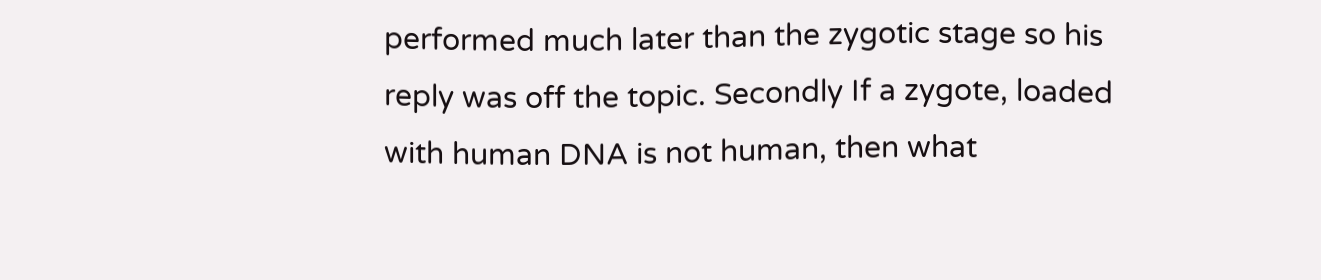performed much later than the zygotic stage so his reply was off the topic. Secondly If a zygote, loaded with human DNA is not human, then what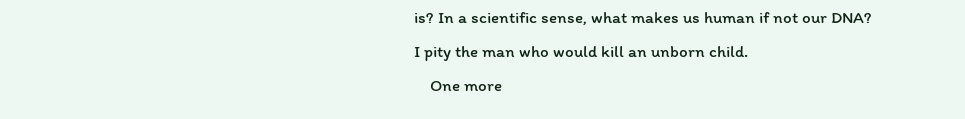is? In a scientific sense, what makes us human if not our DNA? I pity the man who would kill an unborn child.
    One more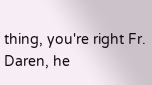thing, you're right Fr. Daren, he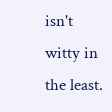isn't witty in the least.